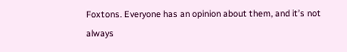Foxtons. Everyone has an opinion about them, and it’s not always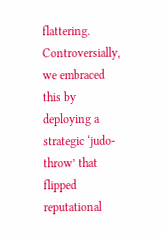flattering. Controversially, we embraced this by deploying a strategic ‘judo-throw’ that flipped reputational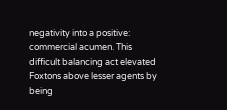negativity into a positive: commercial acumen. This difficult balancing act elevated Foxtons above lesser agents by being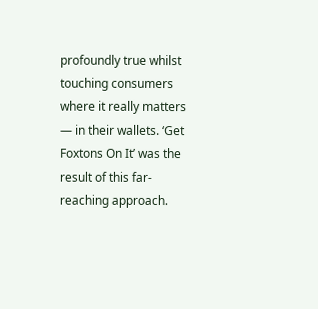profoundly true whilst touching consumers where it really matters — in their wallets. ‘Get Foxtons On It’ was the result of this far-reaching approach.